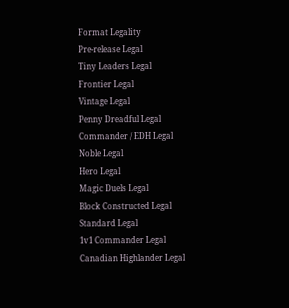Format Legality
Pre-release Legal
Tiny Leaders Legal
Frontier Legal
Vintage Legal
Penny Dreadful Legal
Commander / EDH Legal
Noble Legal
Hero Legal
Magic Duels Legal
Block Constructed Legal
Standard Legal
1v1 Commander Legal
Canadian Highlander Legal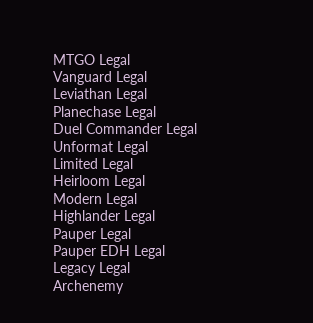MTGO Legal
Vanguard Legal
Leviathan Legal
Planechase Legal
Duel Commander Legal
Unformat Legal
Limited Legal
Heirloom Legal
Modern Legal
Highlander Legal
Pauper Legal
Pauper EDH Legal
Legacy Legal
Archenemy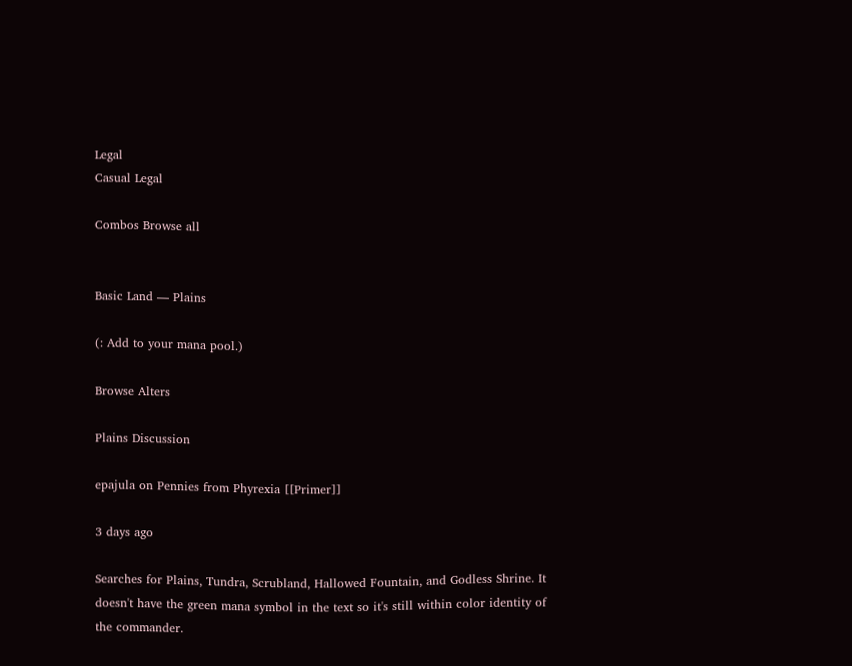Legal
Casual Legal

Combos Browse all


Basic Land — Plains

(: Add to your mana pool.)

Browse Alters

Plains Discussion

epajula on Pennies from Phyrexia [[Primer]]

3 days ago

Searches for Plains, Tundra, Scrubland, Hallowed Fountain, and Godless Shrine. It doesn't have the green mana symbol in the text so it's still within color identity of the commander.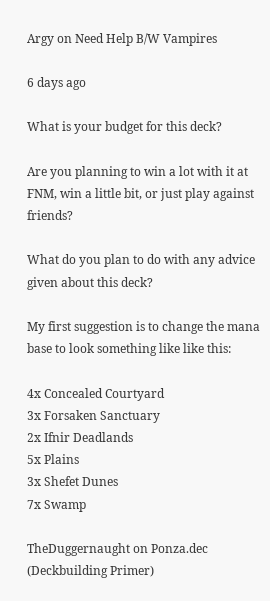Argy on Need Help B/W Vampires

6 days ago

What is your budget for this deck?

Are you planning to win a lot with it at FNM, win a little bit, or just play against friends?

What do you plan to do with any advice given about this deck?

My first suggestion is to change the mana base to look something like like this:

4x Concealed Courtyard
3x Forsaken Sanctuary
2x Ifnir Deadlands
5x Plains
3x Shefet Dunes
7x Swamp

TheDuggernaught on Ponza.dec (Deckbuilding Primer)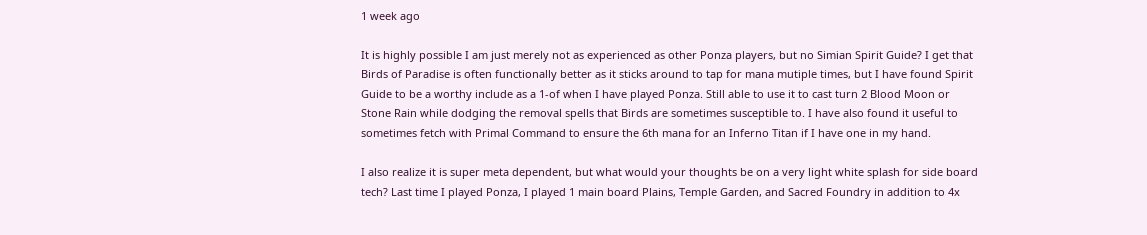1 week ago

It is highly possible I am just merely not as experienced as other Ponza players, but no Simian Spirit Guide? I get that Birds of Paradise is often functionally better as it sticks around to tap for mana mutiple times, but I have found Spirit Guide to be a worthy include as a 1-of when I have played Ponza. Still able to use it to cast turn 2 Blood Moon or Stone Rain while dodging the removal spells that Birds are sometimes susceptible to. I have also found it useful to sometimes fetch with Primal Command to ensure the 6th mana for an Inferno Titan if I have one in my hand.

I also realize it is super meta dependent, but what would your thoughts be on a very light white splash for side board tech? Last time I played Ponza, I played 1 main board Plains, Temple Garden, and Sacred Foundry in addition to 4x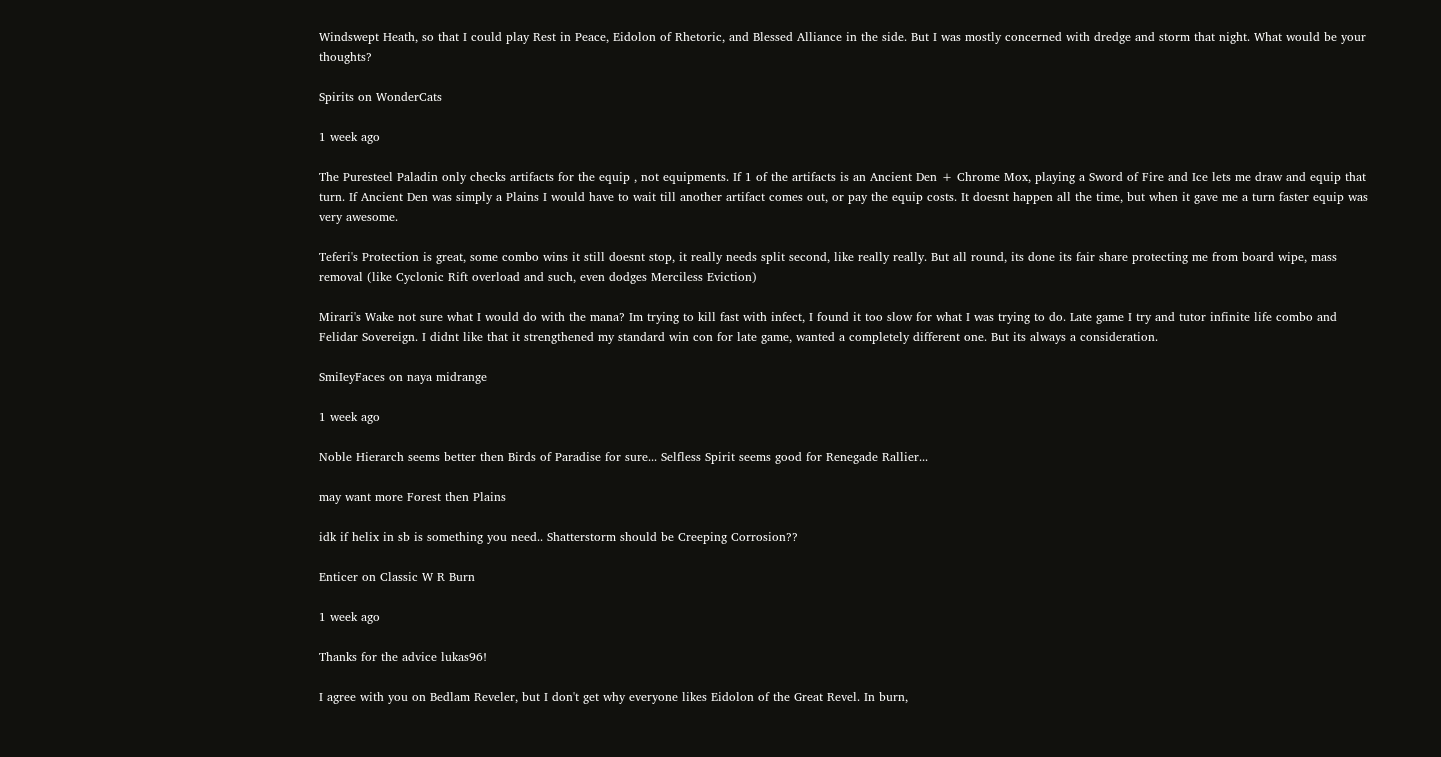Windswept Heath, so that I could play Rest in Peace, Eidolon of Rhetoric, and Blessed Alliance in the side. But I was mostly concerned with dredge and storm that night. What would be your thoughts?

Spirits on WonderCats

1 week ago

The Puresteel Paladin only checks artifacts for the equip , not equipments. If 1 of the artifacts is an Ancient Den + Chrome Mox, playing a Sword of Fire and Ice lets me draw and equip that turn. If Ancient Den was simply a Plains I would have to wait till another artifact comes out, or pay the equip costs. It doesnt happen all the time, but when it gave me a turn faster equip was very awesome.

Teferi's Protection is great, some combo wins it still doesnt stop, it really needs split second, like really really. But all round, its done its fair share protecting me from board wipe, mass removal (like Cyclonic Rift overload and such, even dodges Merciless Eviction)

Mirari's Wake not sure what I would do with the mana? Im trying to kill fast with infect, I found it too slow for what I was trying to do. Late game I try and tutor infinite life combo and Felidar Sovereign. I didnt like that it strengthened my standard win con for late game, wanted a completely different one. But its always a consideration.

SmiIeyFaces on naya midrange

1 week ago

Noble Hierarch seems better then Birds of Paradise for sure... Selfless Spirit seems good for Renegade Rallier...

may want more Forest then Plains

idk if helix in sb is something you need.. Shatterstorm should be Creeping Corrosion??

Enticer on Classic W R Burn

1 week ago

Thanks for the advice lukas96!

I agree with you on Bedlam Reveler, but I don't get why everyone likes Eidolon of the Great Revel. In burn,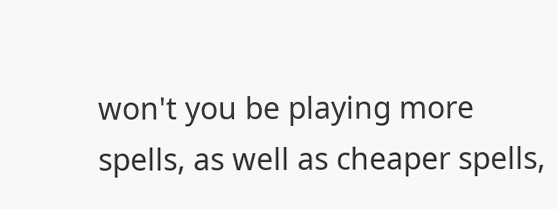won't you be playing more spells, as well as cheaper spells,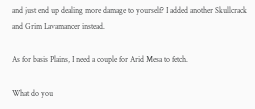and just end up dealing more damage to yourself? I added another Skullcrack and Grim Lavamancer instead.

As for basis Plains, I need a couple for Arid Mesa to fetch.

What do you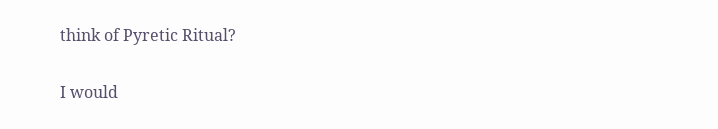think of Pyretic Ritual?

I would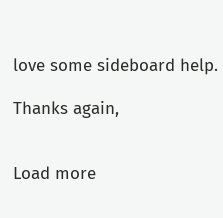love some sideboard help.

Thanks again,


Load more